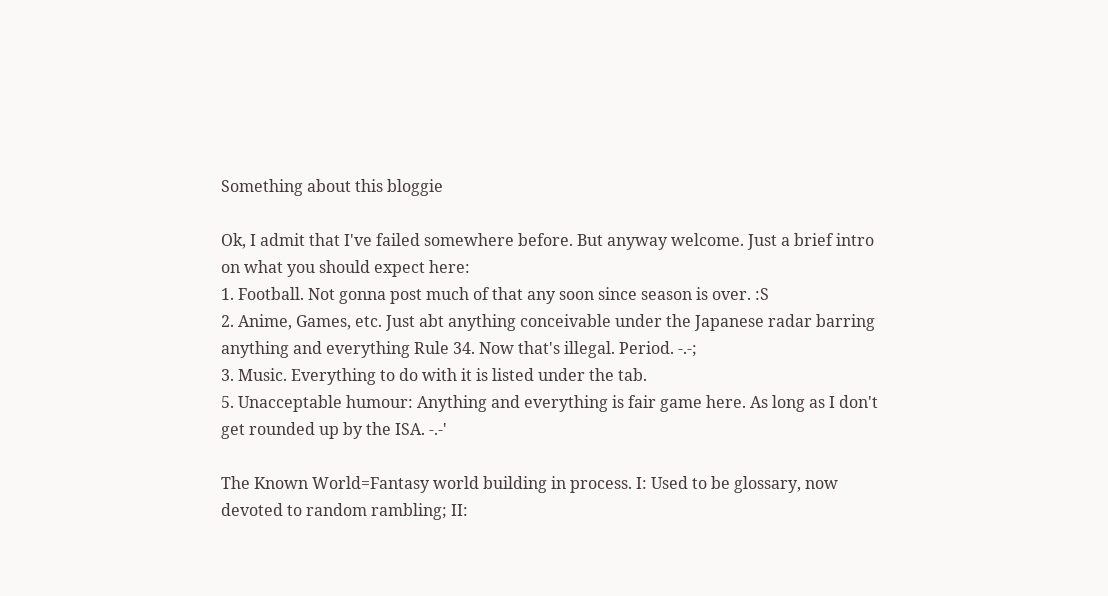Something about this bloggie

Ok, I admit that I've failed somewhere before. But anyway welcome. Just a brief intro on what you should expect here:
1. Football. Not gonna post much of that any soon since season is over. :S
2. Anime, Games, etc. Just abt anything conceivable under the Japanese radar barring anything and everything Rule 34. Now that's illegal. Period. -.-;
3. Music. Everything to do with it is listed under the tab.
5. Unacceptable humour: Anything and everything is fair game here. As long as I don't get rounded up by the ISA. -.-'

The Known World=Fantasy world building in process. I: Used to be glossary, now devoted to random rambling; II: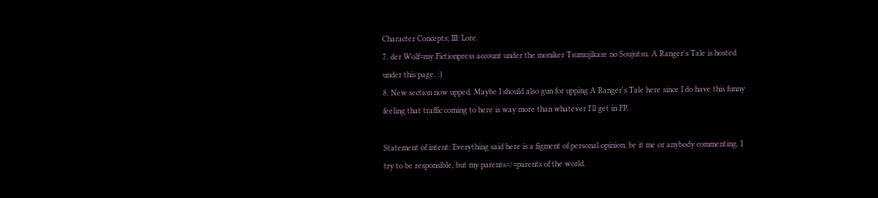Character Concepts; III: Lore.
7. der Wolf=my Fictionpress account under the moniker Tsumujikaze no Soujutsu. A Ranger's Tale is hosted under this page. :)
8. New section now upped. Maybe I should also gun for upping A Ranger's Tale here since I do have this funny feeling that traffic coming to here is way more than whatever I'll get in FP.

Statement of intent: Everything said here is a figment of personal opinion, be it me or anybody commenting. I try to be responsible, but my parents=/=parents of the world.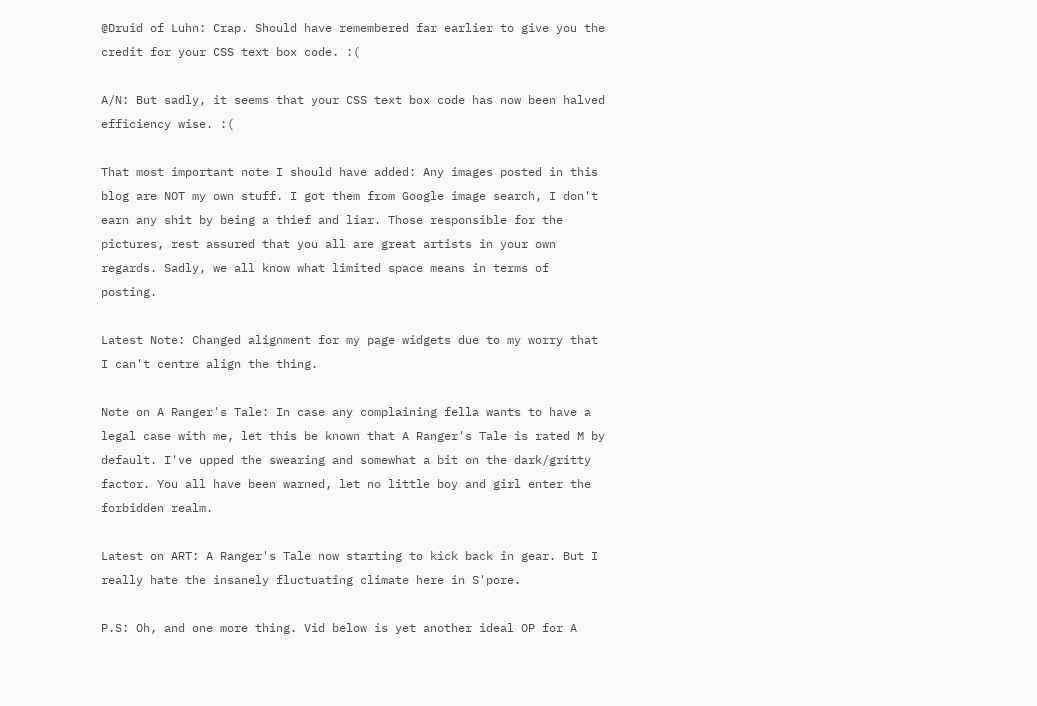@Druid of Luhn: Crap. Should have remembered far earlier to give you the credit for your CSS text box code. :(

A/N: But sadly, it seems that your CSS text box code has now been halved efficiency wise. :(

That most important note I should have added: Any images posted in this blog are NOT my own stuff. I got them from Google image search, I don't earn any shit by being a thief and liar. Those responsible for the pictures, rest assured that you all are great artists in your own regards. Sadly, we all know what limited space means in terms of posting.

Latest Note: Changed alignment for my page widgets due to my worry that I can't centre align the thing.

Note on A Ranger's Tale: In case any complaining fella wants to have a legal case with me, let this be known that A Ranger's Tale is rated M by default. I've upped the swearing and somewhat a bit on the dark/gritty factor. You all have been warned, let no little boy and girl enter the forbidden realm.

Latest on ART: A Ranger's Tale now starting to kick back in gear. But I really hate the insanely fluctuating climate here in S'pore.

P.S: Oh, and one more thing. Vid below is yet another ideal OP for A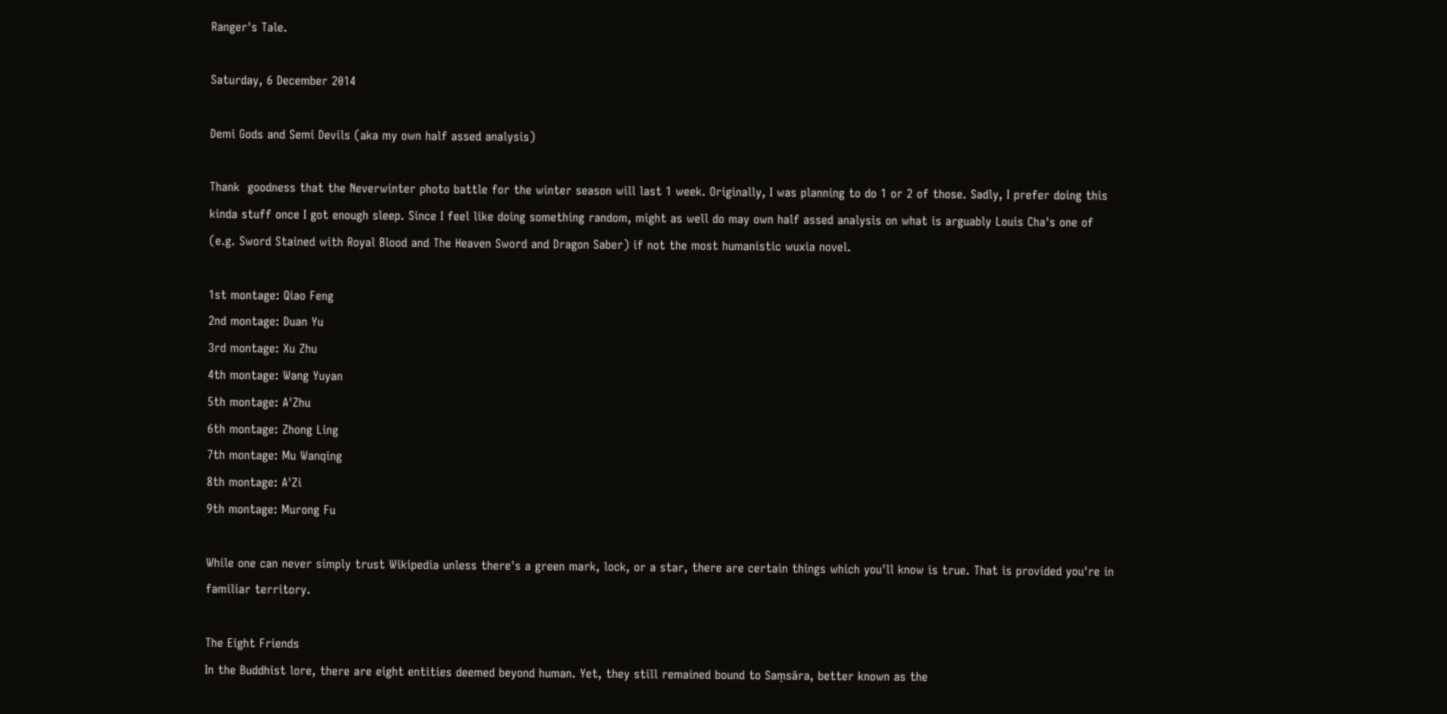Ranger's Tale.

Saturday, 6 December 2014

Demi Gods and Semi Devils (aka my own half assed analysis)

Thank  goodness that the Neverwinter photo battle for the winter season will last 1 week. Originally, I was planning to do 1 or 2 of those. Sadly, I prefer doing this kinda stuff once I got enough sleep. Since I feel like doing something random, might as well do may own half assed analysis on what is arguably Louis Cha's one of (e.g. Sword Stained with Royal Blood and The Heaven Sword and Dragon Saber) if not the most humanistic wuxia novel.

1st montage: Qiao Feng
2nd montage: Duan Yu
3rd montage: Xu Zhu
4th montage: Wang Yuyan
5th montage: A'Zhu
6th montage: Zhong Ling
7th montage: Mu Wanqing
8th montage: A'Zi
9th montage: Murong Fu

While one can never simply trust Wikipedia unless there's a green mark, lock, or a star, there are certain things which you'll know is true. That is provided you're in familiar territory.

The Eight Friends
In the Buddhist lore, there are eight entities deemed beyond human. Yet, they still remained bound to Saṃsāra, better known as the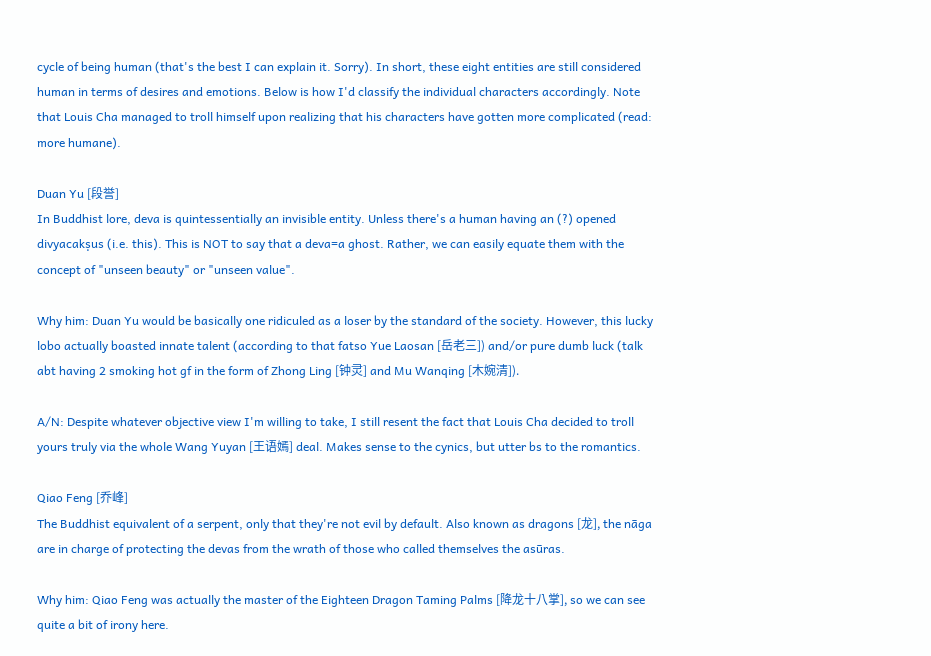cycle of being human (that's the best I can explain it. Sorry). In short, these eight entities are still considered human in terms of desires and emotions. Below is how I'd classify the individual characters accordingly. Note that Louis Cha managed to troll himself upon realizing that his characters have gotten more complicated (read: more humane).

Duan Yu [段誉]
In Buddhist lore, deva is quintessentially an invisible entity. Unless there's a human having an (?) opened divyacakṣus (i.e. this). This is NOT to say that a deva=a ghost. Rather, we can easily equate them with the concept of "unseen beauty" or "unseen value".

Why him: Duan Yu would be basically one ridiculed as a loser by the standard of the society. However, this lucky lobo actually boasted innate talent (according to that fatso Yue Laosan [岳老三]) and/or pure dumb luck (talk abt having 2 smoking hot gf in the form of Zhong Ling [钟灵] and Mu Wanqing [木婉清]).

A/N: Despite whatever objective view I'm willing to take, I still resent the fact that Louis Cha decided to troll yours truly via the whole Wang Yuyan [王语嫣] deal. Makes sense to the cynics, but utter bs to the romantics.

Qiao Feng [乔峰]
The Buddhist equivalent of a serpent, only that they're not evil by default. Also known as dragons [龙], the nāga are in charge of protecting the devas from the wrath of those who called themselves the asūras.

Why him: Qiao Feng was actually the master of the Eighteen Dragon Taming Palms [降龙十八掌], so we can see quite a bit of irony here.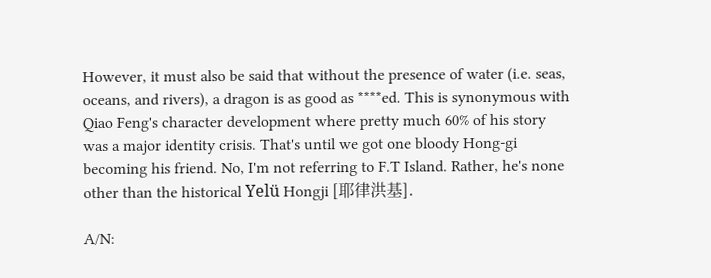However, it must also be said that without the presence of water (i.e. seas, oceans, and rivers), a dragon is as good as ****ed. This is synonymous with Qiao Feng's character development where pretty much 60% of his story was a major identity crisis. That's until we got one bloody Hong-gi becoming his friend. No, I'm not referring to F.T Island. Rather, he's none other than the historical Yelü Hongji [耶律洪基].

A/N: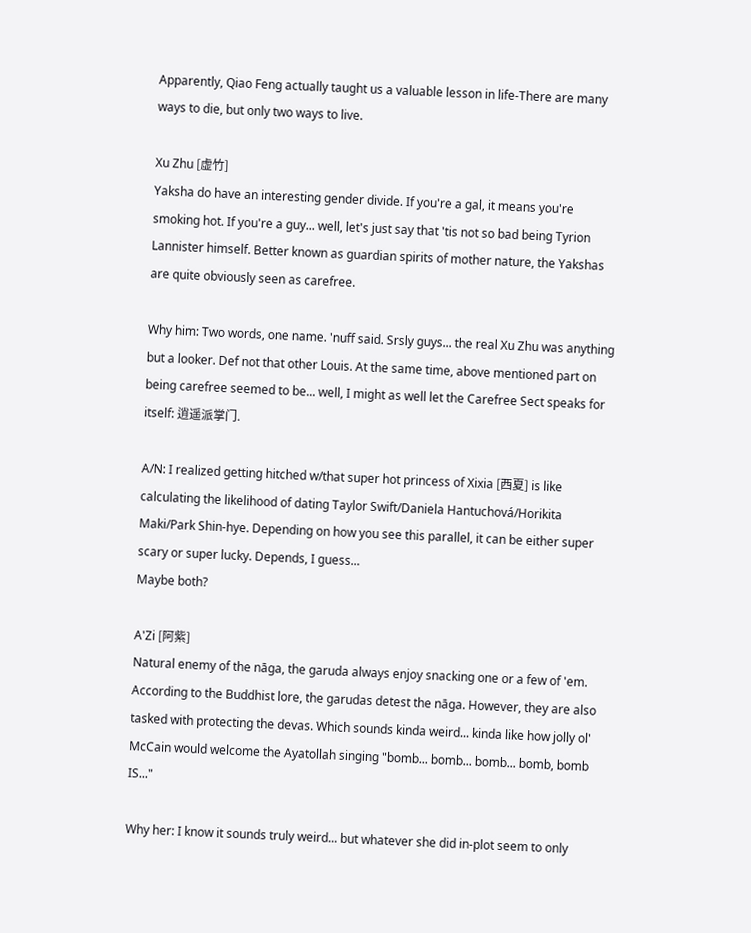Apparently, Qiao Feng actually taught us a valuable lesson in life-There are many ways to die, but only two ways to live.

Xu Zhu [虚竹]
Yaksha do have an interesting gender divide. If you're a gal, it means you're smoking hot. If you're a guy... well, let's just say that 'tis not so bad being Tyrion Lannister himself. Better known as guardian spirits of mother nature, the Yakshas are quite obviously seen as carefree.

Why him: Two words, one name. 'nuff said. Srsly guys... the real Xu Zhu was anything but a looker. Def not that other Louis. At the same time, above mentioned part on being carefree seemed to be... well, I might as well let the Carefree Sect speaks for itself: 逍遥派掌门.

A/N: I realized getting hitched w/that super hot princess of Xixia [西夏] is like calculating the likelihood of dating Taylor Swift/Daniela Hantuchová/Horikita Maki/Park Shin-hye. Depending on how you see this parallel, it can be either super scary or super lucky. Depends, I guess...
Maybe both?

A'Zi [阿紫]
Natural enemy of the nāga, the garuda always enjoy snacking one or a few of 'em. According to the Buddhist lore, the garudas detest the nāga. However, they are also tasked with protecting the devas. Which sounds kinda weird... kinda like how jolly ol' McCain would welcome the Ayatollah singing "bomb... bomb... bomb... bomb, bomb IS..."

Why her: I know it sounds truly weird... but whatever she did in-plot seem to only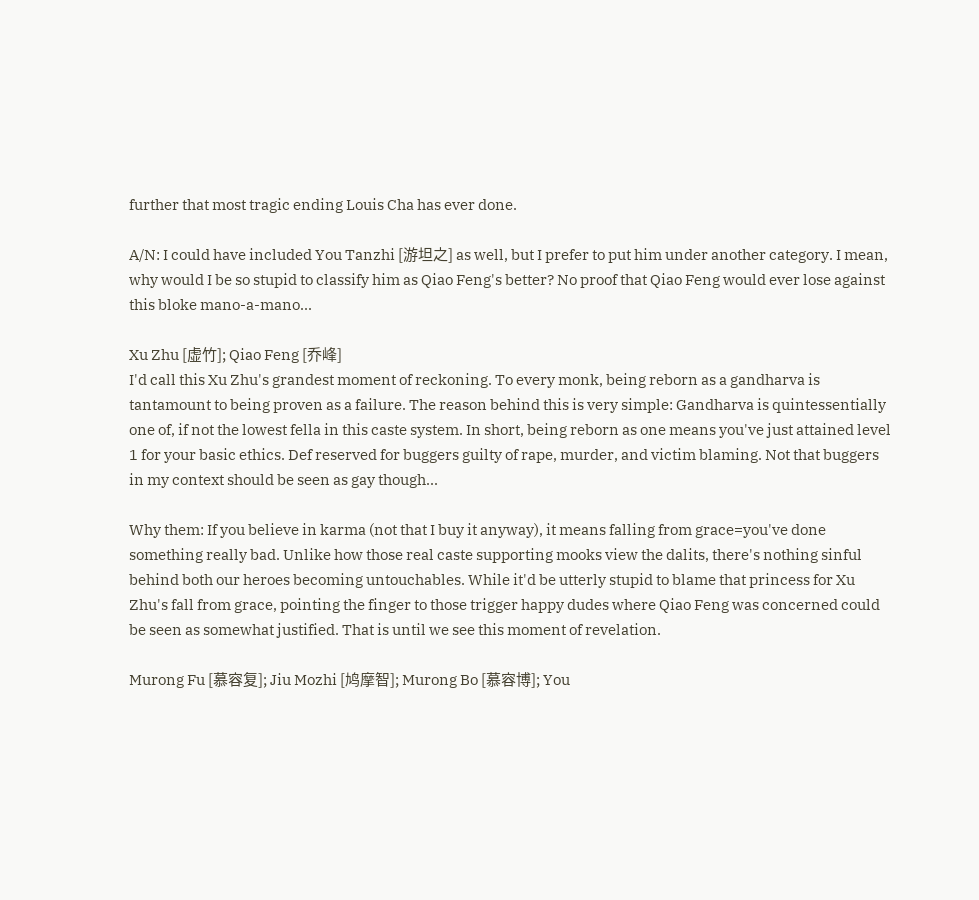further that most tragic ending Louis Cha has ever done.

A/N: I could have included You Tanzhi [游坦之] as well, but I prefer to put him under another category. I mean, why would I be so stupid to classify him as Qiao Feng's better? No proof that Qiao Feng would ever lose against this bloke mano-a-mano...

Xu Zhu [虚竹]; Qiao Feng [乔峰]
I'd call this Xu Zhu's grandest moment of reckoning. To every monk, being reborn as a gandharva is tantamount to being proven as a failure. The reason behind this is very simple: Gandharva is quintessentially one of, if not the lowest fella in this caste system. In short, being reborn as one means you've just attained level 1 for your basic ethics. Def reserved for buggers guilty of rape, murder, and victim blaming. Not that buggers in my context should be seen as gay though...

Why them: If you believe in karma (not that I buy it anyway), it means falling from grace=you've done something really bad. Unlike how those real caste supporting mooks view the dalits, there's nothing sinful behind both our heroes becoming untouchables. While it'd be utterly stupid to blame that princess for Xu Zhu's fall from grace, pointing the finger to those trigger happy dudes where Qiao Feng was concerned could be seen as somewhat justified. That is until we see this moment of revelation.

Murong Fu [慕容复]; Jiu Mozhi [鸠摩智]; Murong Bo [慕容博]; You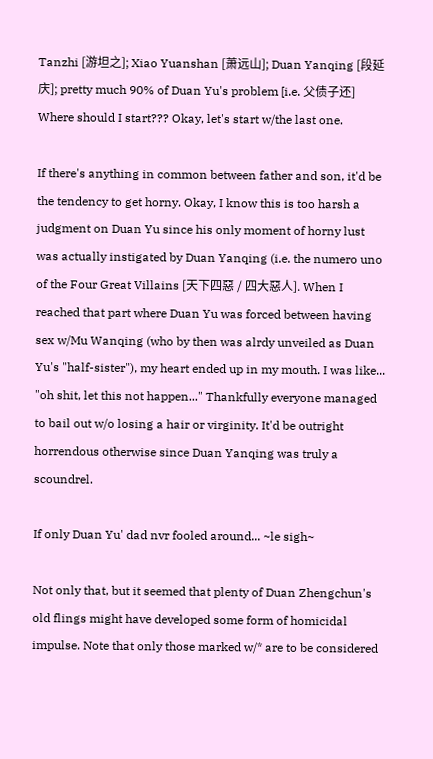Tanzhi [游坦之]; Xiao Yuanshan [萧远山]; Duan Yanqing [段延庆]; pretty much 90% of Duan Yu's problem [i.e. 父债子还]
Where should I start??? Okay, let's start w/the last one.

If there's anything in common between father and son, it'd be the tendency to get horny. Okay, I know this is too harsh a judgment on Duan Yu since his only moment of horny lust was actually instigated by Duan Yanqing (i.e. the numero uno of the Four Great Villains [天下四惡 / 四大惡人]. When I reached that part where Duan Yu was forced between having sex w/Mu Wanqing (who by then was alrdy unveiled as Duan Yu's "half-sister"), my heart ended up in my mouth. I was like... "oh shit, let this not happen..." Thankfully everyone managed to bail out w/o losing a hair or virginity. It'd be outright horrendous otherwise since Duan Yanqing was truly a scoundrel.

If only Duan Yu' dad nvr fooled around... ~le sigh~

Not only that, but it seemed that plenty of Duan Zhengchun's old flings might have developed some form of homicidal impulse. Note that only those marked w/* are to be considered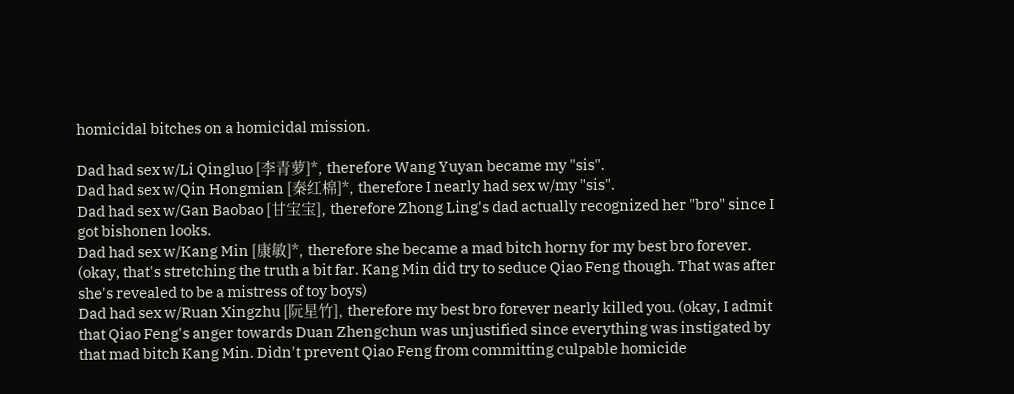homicidal bitches on a homicidal mission.

Dad had sex w/Li Qingluo [李青萝]*, therefore Wang Yuyan became my "sis".
Dad had sex w/Qin Hongmian [秦红棉]*, therefore I nearly had sex w/my "sis".
Dad had sex w/Gan Baobao [甘宝宝], therefore Zhong Ling's dad actually recognized her "bro" since I got bishonen looks.
Dad had sex w/Kang Min [康敏]*, therefore she became a mad bitch horny for my best bro forever. (okay, that's stretching the truth a bit far. Kang Min did try to seduce Qiao Feng though. That was after she's revealed to be a mistress of toy boys)
Dad had sex w/Ruan Xingzhu [阮星竹], therefore my best bro forever nearly killed you. (okay, I admit that Qiao Feng's anger towards Duan Zhengchun was unjustified since everything was instigated by that mad bitch Kang Min. Didn't prevent Qiao Feng from committing culpable homicide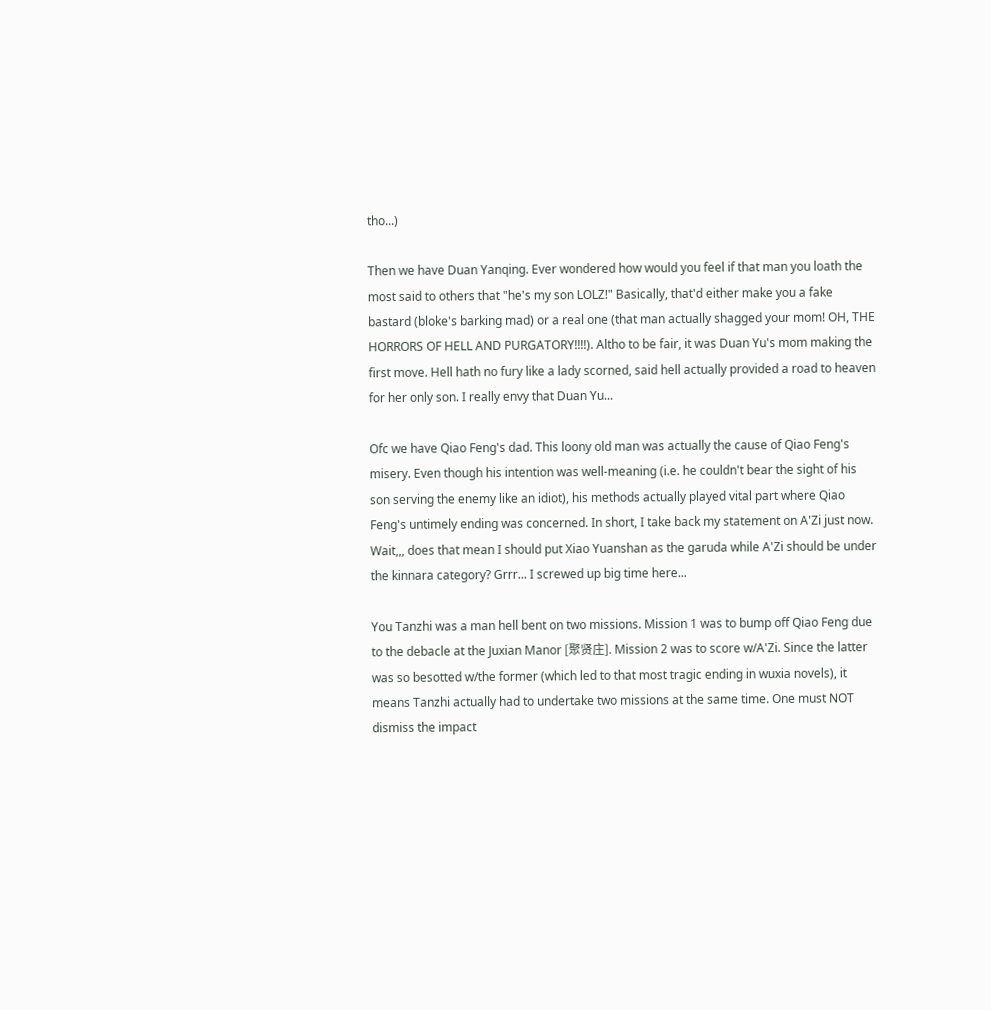tho...)

Then we have Duan Yanqing. Ever wondered how would you feel if that man you loath the most said to others that "he's my son LOLZ!" Basically, that'd either make you a fake bastard (bloke's barking mad) or a real one (that man actually shagged your mom! OH, THE HORRORS OF HELL AND PURGATORY!!!!). Altho to be fair, it was Duan Yu's mom making the first move. Hell hath no fury like a lady scorned, said hell actually provided a road to heaven for her only son. I really envy that Duan Yu...

Ofc we have Qiao Feng's dad. This loony old man was actually the cause of Qiao Feng's misery. Even though his intention was well-meaning (i.e. he couldn't bear the sight of his son serving the enemy like an idiot), his methods actually played vital part where Qiao Feng's untimely ending was concerned. In short, I take back my statement on A'Zi just now. Wait,,, does that mean I should put Xiao Yuanshan as the garuda while A'Zi should be under the kinnara category? Grrr... I screwed up big time here...

You Tanzhi was a man hell bent on two missions. Mission 1 was to bump off Qiao Feng due to the debacle at the Juxian Manor [聚贤庄]. Mission 2 was to score w/A'Zi. Since the latter was so besotted w/the former (which led to that most tragic ending in wuxia novels), it means Tanzhi actually had to undertake two missions at the same time. One must NOT dismiss the impact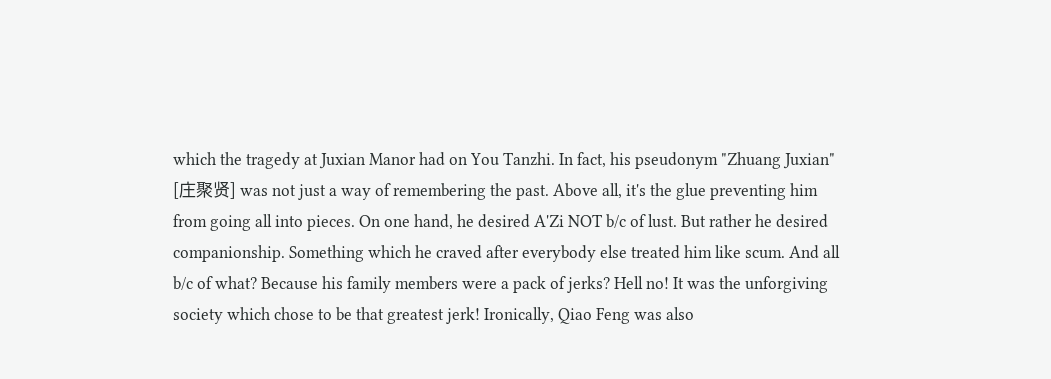which the tragedy at Juxian Manor had on You Tanzhi. In fact, his pseudonym "Zhuang Juxian" [庄聚贤] was not just a way of remembering the past. Above all, it's the glue preventing him from going all into pieces. On one hand, he desired A'Zi NOT b/c of lust. But rather he desired companionship. Something which he craved after everybody else treated him like scum. And all b/c of what? Because his family members were a pack of jerks? Hell no! It was the unforgiving society which chose to be that greatest jerk! Ironically, Qiao Feng was also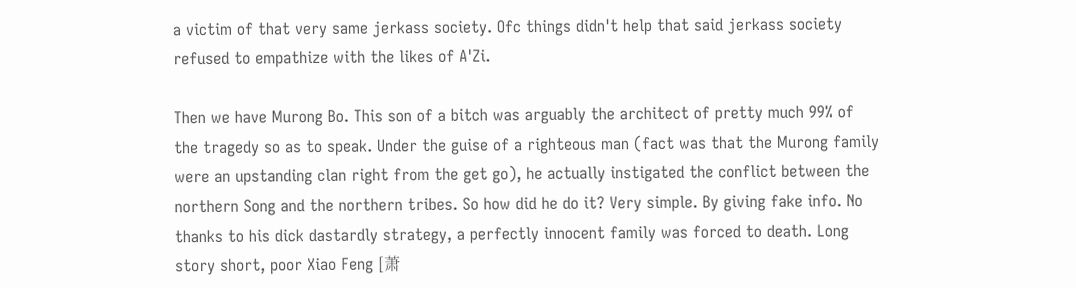a victim of that very same jerkass society. Ofc things didn't help that said jerkass society refused to empathize with the likes of A'Zi.

Then we have Murong Bo. This son of a bitch was arguably the architect of pretty much 99% of the tragedy so as to speak. Under the guise of a righteous man (fact was that the Murong family were an upstanding clan right from the get go), he actually instigated the conflict between the northern Song and the northern tribes. So how did he do it? Very simple. By giving fake info. No thanks to his dick dastardly strategy, a perfectly innocent family was forced to death. Long story short, poor Xiao Feng [萧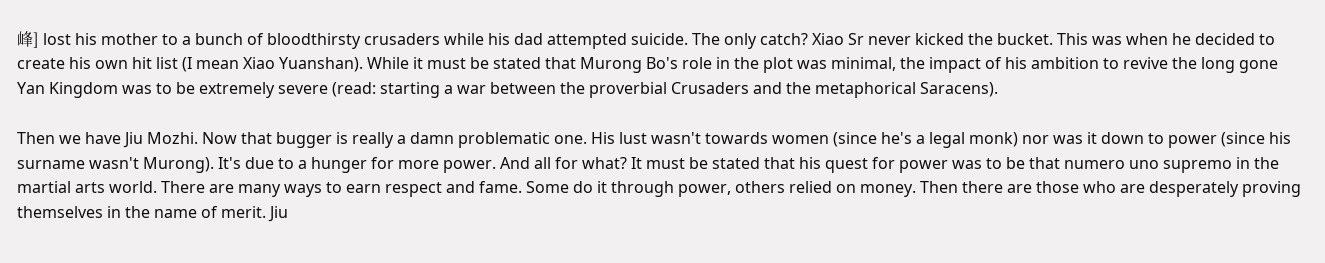峰] lost his mother to a bunch of bloodthirsty crusaders while his dad attempted suicide. The only catch? Xiao Sr never kicked the bucket. This was when he decided to create his own hit list (I mean Xiao Yuanshan). While it must be stated that Murong Bo's role in the plot was minimal, the impact of his ambition to revive the long gone Yan Kingdom was to be extremely severe (read: starting a war between the proverbial Crusaders and the metaphorical Saracens).

Then we have Jiu Mozhi. Now that bugger is really a damn problematic one. His lust wasn't towards women (since he's a legal monk) nor was it down to power (since his surname wasn't Murong). It's due to a hunger for more power. And all for what? It must be stated that his quest for power was to be that numero uno supremo in the martial arts world. There are many ways to earn respect and fame. Some do it through power, others relied on money. Then there are those who are desperately proving themselves in the name of merit. Jiu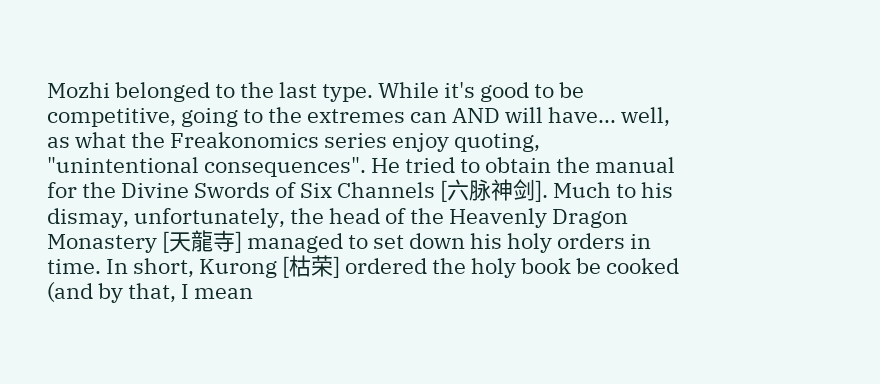Mozhi belonged to the last type. While it's good to be competitive, going to the extremes can AND will have... well, as what the Freakonomics series enjoy quoting, "unintentional consequences". He tried to obtain the manual for the Divine Swords of Six Channels [六脉神剑]. Much to his dismay, unfortunately, the head of the Heavenly Dragon Monastery [天龍寺] managed to set down his holy orders in time. In short, Kurong [枯荣] ordered the holy book be cooked (and by that, I mean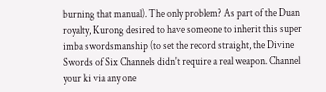burning that manual). The only problem? As part of the Duan royalty, Kurong desired to have someone to inherit this super imba swordsmanship (to set the record straight, the Divine Swords of Six Channels didn't require a real weapon. Channel your ki via any one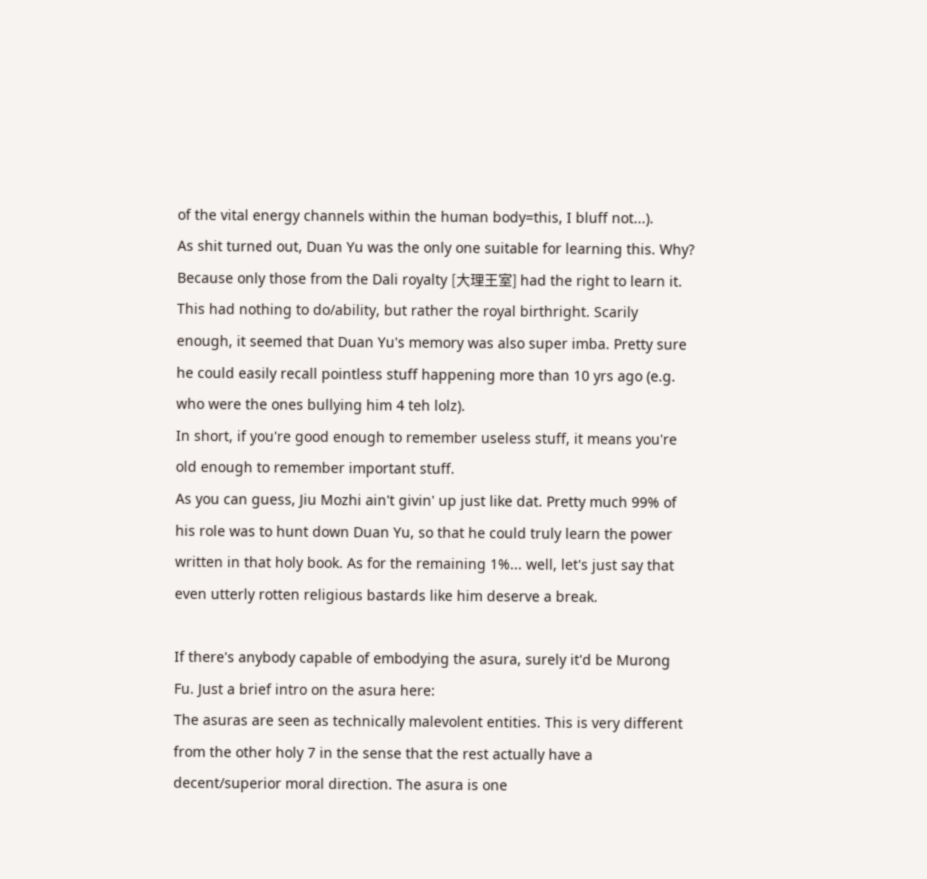of the vital energy channels within the human body=this, I bluff not...).
As shit turned out, Duan Yu was the only one suitable for learning this. Why? Because only those from the Dali royalty [大理王室] had the right to learn it. This had nothing to do/ability, but rather the royal birthright. Scarily enough, it seemed that Duan Yu's memory was also super imba. Pretty sure he could easily recall pointless stuff happening more than 10 yrs ago (e.g. who were the ones bullying him 4 teh lolz).
In short, if you're good enough to remember useless stuff, it means you're old enough to remember important stuff.
As you can guess, Jiu Mozhi ain't givin' up just like dat. Pretty much 99% of his role was to hunt down Duan Yu, so that he could truly learn the power written in that holy book. As for the remaining 1%... well, let's just say that even utterly rotten religious bastards like him deserve a break.

If there's anybody capable of embodying the asura, surely it'd be Murong Fu. Just a brief intro on the asura here:
The asuras are seen as technically malevolent entities. This is very different from the other holy 7 in the sense that the rest actually have a decent/superior moral direction. The asura is one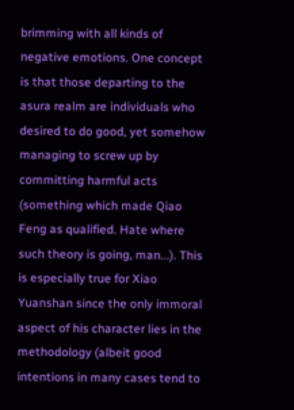brimming with all kinds of negative emotions. One concept is that those departing to the asura realm are individuals who desired to do good, yet somehow managing to screw up by committing harmful acts (something which made Qiao Feng as qualified. Hate where such theory is going, man...). This is especially true for Xiao Yuanshan since the only immoral aspect of his character lies in the methodology (albeit good intentions in many cases tend to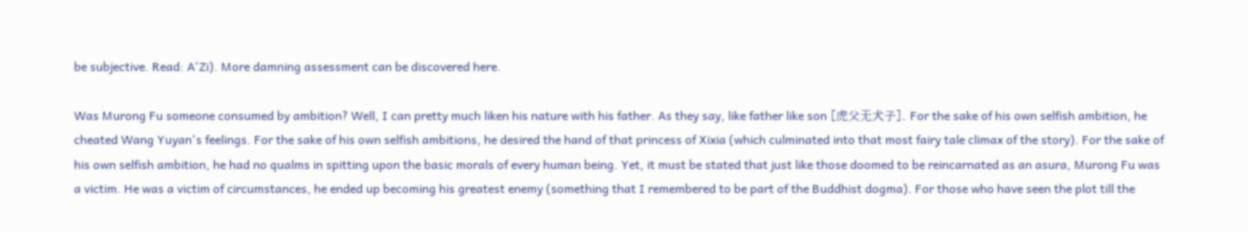be subjective. Read: A'Zi). More damning assessment can be discovered here.

Was Murong Fu someone consumed by ambition? Well, I can pretty much liken his nature with his father. As they say, like father like son [虎父无犬子]. For the sake of his own selfish ambition, he cheated Wang Yuyan's feelings. For the sake of his own selfish ambitions, he desired the hand of that princess of Xixia (which culminated into that most fairy tale climax of the story). For the sake of his own selfish ambition, he had no qualms in spitting upon the basic morals of every human being. Yet, it must be stated that just like those doomed to be reincarnated as an asura, Murong Fu was a victim. He was a victim of circumstances, he ended up becoming his greatest enemy (something that I remembered to be part of the Buddhist dogma). For those who have seen the plot till the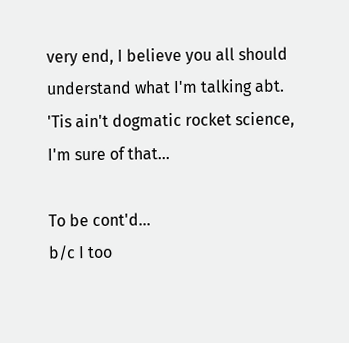very end, I believe you all should understand what I'm talking abt. 'Tis ain't dogmatic rocket science, I'm sure of that...

To be cont'd...
b/c I too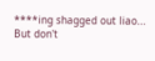****ing shagged out liao...
But don't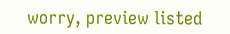worry, preview listed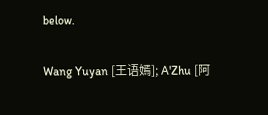below.

Wang Yuyan [王语嫣]; A'Zhu [阿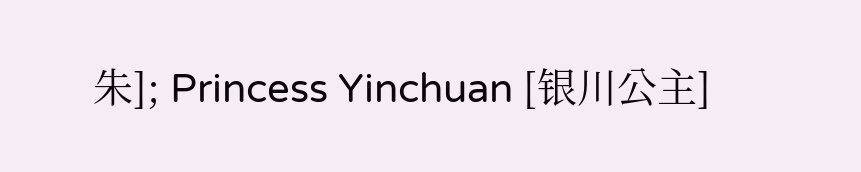朱]; Princess Yinchuan [银川公主]